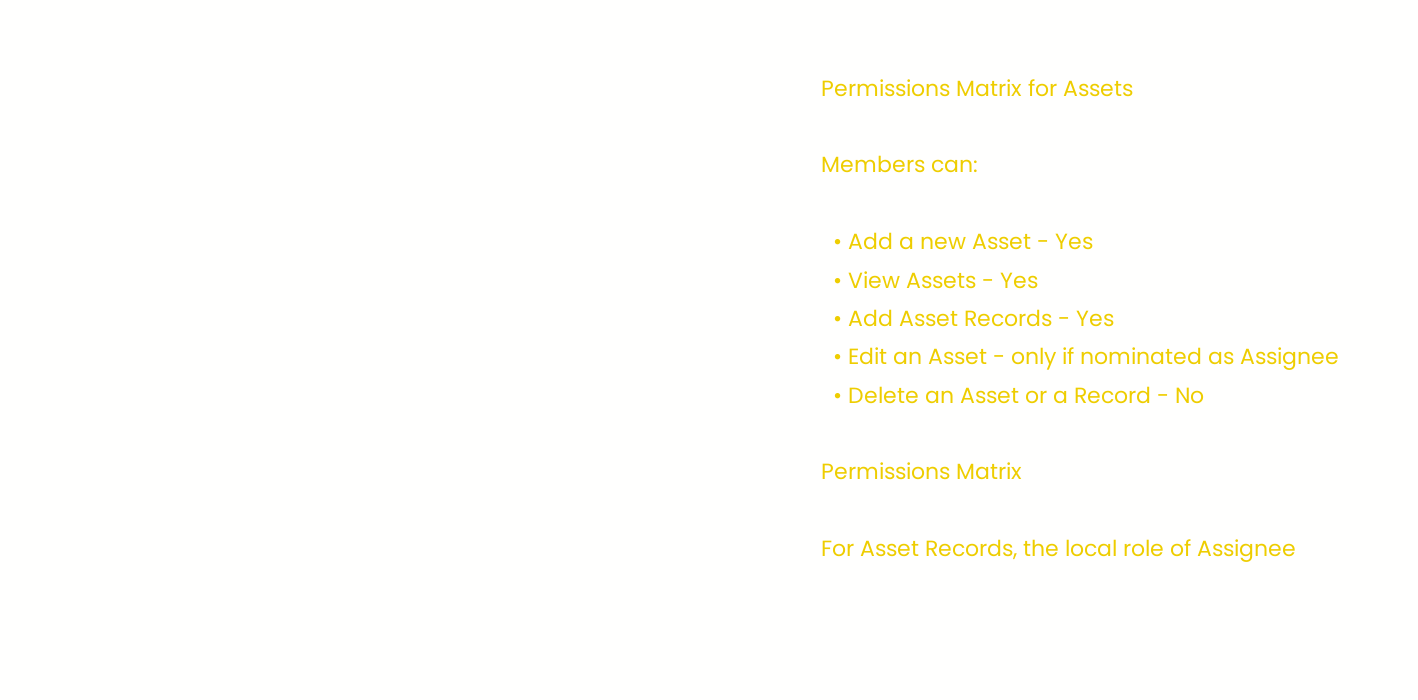Permissions Matrix for Assets

Members can:

  • Add a new Asset - Yes
  • View Assets - Yes
  • Add Asset Records - Yes
  • Edit an Asset - only if nominated as Assignee
  • Delete an Asset or a Record - No

Permissions Matrix

For Asset Records, the local role of Assignee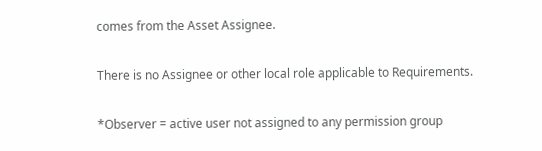comes from the Asset Assignee.

There is no Assignee or other local role applicable to Requirements.

*Observer = active user not assigned to any permission group